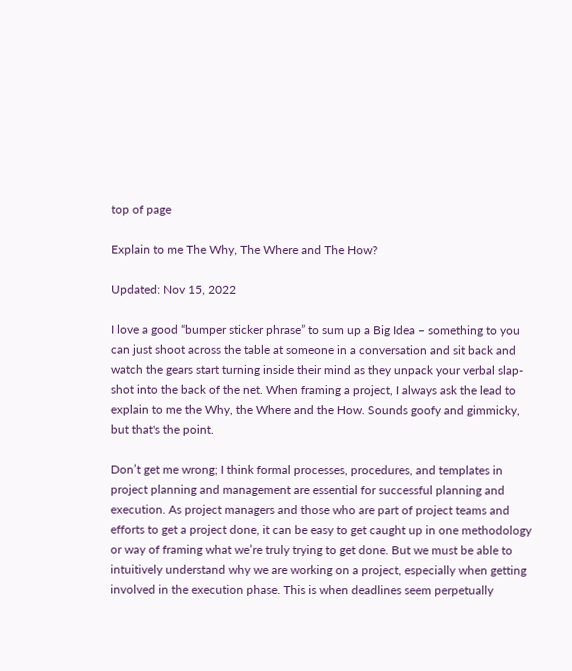top of page

Explain to me The Why, The Where and The How?

Updated: Nov 15, 2022

I love a good “bumper sticker phrase” to sum up a Big Idea – something to you can just shoot across the table at someone in a conversation and sit back and watch the gears start turning inside their mind as they unpack your verbal slap-shot into the back of the net. When framing a project, I always ask the lead to explain to me the Why, the Where and the How. Sounds goofy and gimmicky, but that's the point.

Don’t get me wrong; I think formal processes, procedures, and templates in project planning and management are essential for successful planning and execution. As project managers and those who are part of project teams and efforts to get a project done, it can be easy to get caught up in one methodology or way of framing what we’re truly trying to get done. But we must be able to intuitively understand why we are working on a project, especially when getting involved in the execution phase. This is when deadlines seem perpetually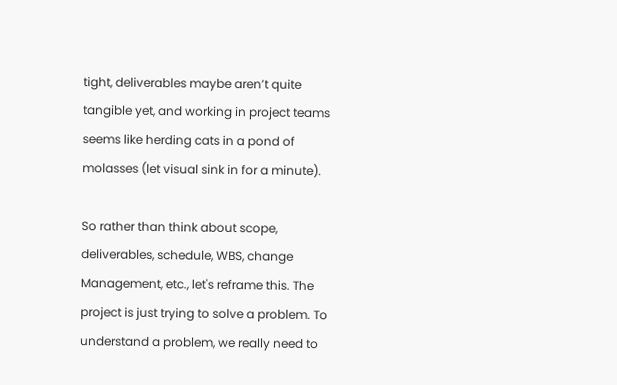tight, deliverables maybe aren’t quite tangible yet, and working in project teams seems like herding cats in a pond of molasses (let visual sink in for a minute).

So rather than think about scope, deliverables, schedule, WBS, change Management, etc., let's reframe this. The project is just trying to solve a problem. To understand a problem, we really need to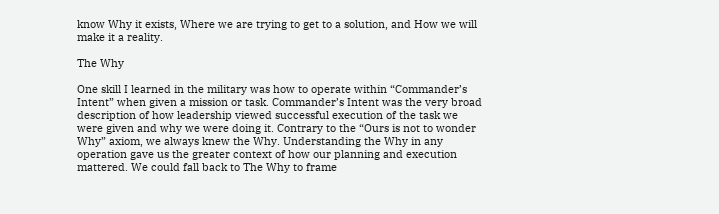know Why it exists, Where we are trying to get to a solution, and How we will make it a reality.

The Why

One skill I learned in the military was how to operate within “Commander’s Intent” when given a mission or task. Commander’s Intent was the very broad description of how leadership viewed successful execution of the task we were given and why we were doing it. Contrary to the “Ours is not to wonder Why” axiom, we always knew the Why. Understanding the Why in any operation gave us the greater context of how our planning and execution mattered. We could fall back to The Why to frame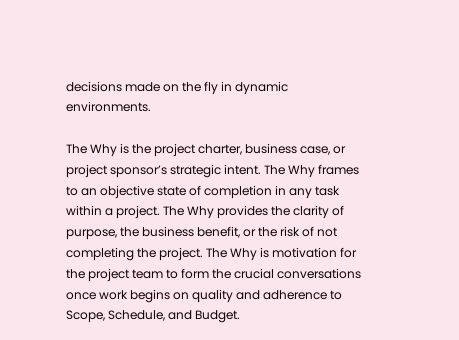decisions made on the fly in dynamic environments.

The Why is the project charter, business case, or project sponsor’s strategic intent. The Why frames to an objective state of completion in any task within a project. The Why provides the clarity of purpose, the business benefit, or the risk of not completing the project. The Why is motivation for the project team to form the crucial conversations once work begins on quality and adherence to Scope, Schedule, and Budget.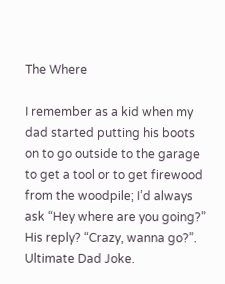The Where

I remember as a kid when my dad started putting his boots on to go outside to the garage to get a tool or to get firewood from the woodpile; I’d always ask “Hey where are you going?” His reply? “Crazy, wanna go?”. Ultimate Dad Joke.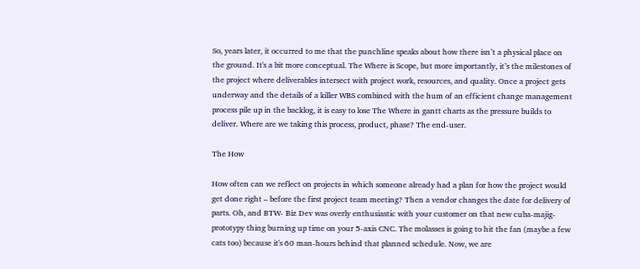So, years later, it occurred to me that the punchline speaks about how there isn’t a physical place on the ground. It's a bit more conceptual. The Where is Scope, but more importantly, it’s the milestones of the project where deliverables intersect with project work, resources, and quality. Once a project gets underway and the details of a killer WBS combined with the hum of an efficient change management process pile up in the backlog, it is easy to lose The Where in gantt charts as the pressure builds to deliver. Where are we taking this process, product, phase? The end-user.

The How

How often can we reflect on projects in which someone already had a plan for how the project would get done right – before the first project team meeting? Then a vendor changes the date for delivery of parts. Oh, and BTW- Biz Dev was overly enthusiastic with your customer on that new cuba-majig-prototypy thing burning up time on your 5-axis CNC. The molasses is going to hit the fan (maybe a few cats too) because it's 60 man-hours behind that planned schedule. Now, we are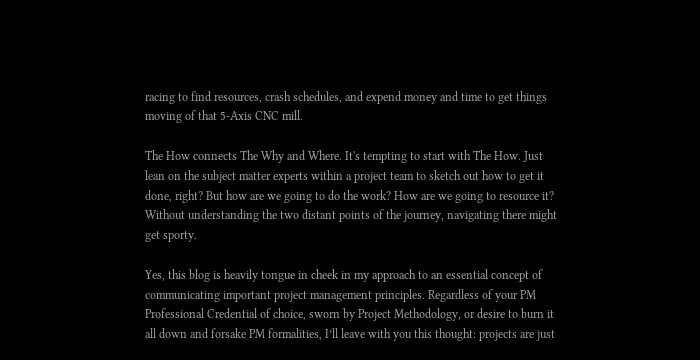racing to find resources, crash schedules, and expend money and time to get things moving of that 5-Axis CNC mill.

The How connects The Why and Where. It's tempting to start with The How. Just lean on the subject matter experts within a project team to sketch out how to get it done, right? But how are we going to do the work? How are we going to resource it? Without understanding the two distant points of the journey, navigating there might get sporty.

Yes, this blog is heavily tongue in cheek in my approach to an essential concept of communicating important project management principles. Regardless of your PM Professional Credential of choice, sworn by Project Methodology, or desire to burn it all down and forsake PM formalities, I’ll leave with you this thought: projects are just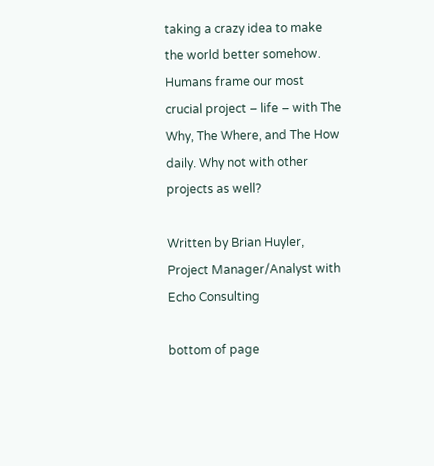taking a crazy idea to make the world better somehow. Humans frame our most crucial project – life – with The Why, The Where, and The How daily. Why not with other projects as well?

Written by Brian Huyler, Project Manager/Analyst with Echo Consulting

bottom of page